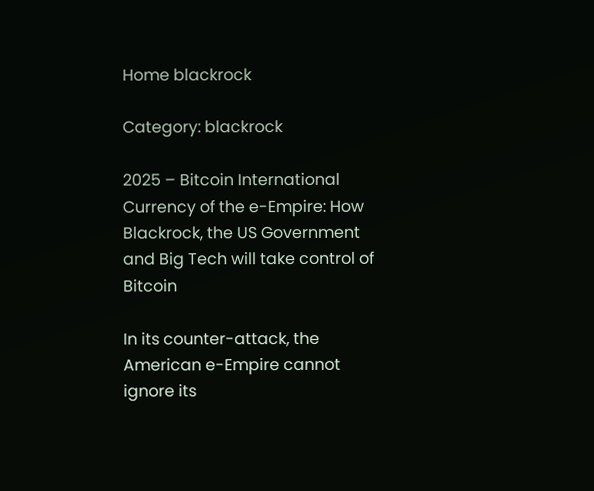Home blackrock

Category: blackrock

2025 – Bitcoin International Currency of the e-Empire: How Blackrock, the US Government and Big Tech will take control of Bitcoin

In its counter-attack, the American e-Empire cannot ignore its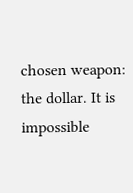chosen weapon: the dollar. It is impossible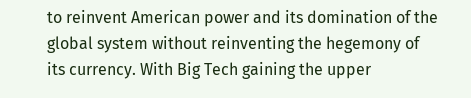to reinvent American power and its domination of the global system without reinventing the hegemony of its currency. With Big Tech gaining the upper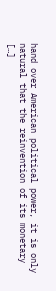hand over American political power, it is only natural that the reinvention of its monetary […]